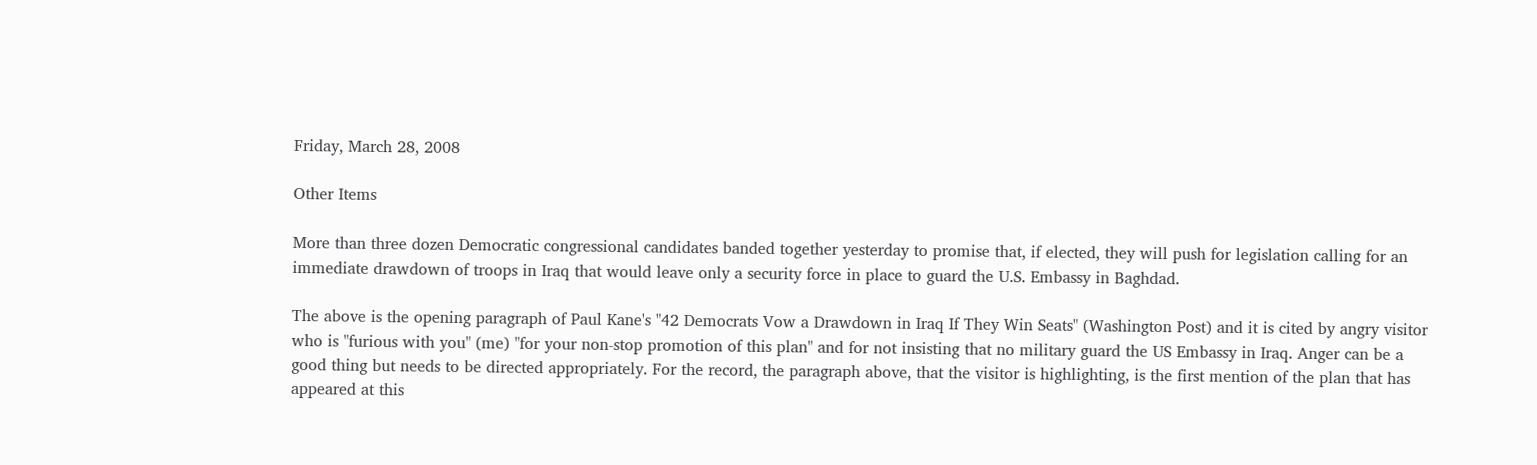Friday, March 28, 2008

Other Items

More than three dozen Democratic congressional candidates banded together yesterday to promise that, if elected, they will push for legislation calling for an immediate drawdown of troops in Iraq that would leave only a security force in place to guard the U.S. Embassy in Baghdad.

The above is the opening paragraph of Paul Kane's "42 Democrats Vow a Drawdown in Iraq If They Win Seats" (Washington Post) and it is cited by angry visitor who is "furious with you" (me) "for your non-stop promotion of this plan" and for not insisting that no military guard the US Embassy in Iraq. Anger can be a good thing but needs to be directed appropriately. For the record, the paragraph above, that the visitor is highlighting, is the first mention of the plan that has appeared at this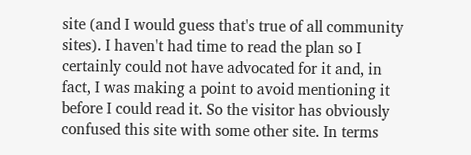site (and I would guess that's true of all community sites). I haven't had time to read the plan so I certainly could not have advocated for it and, in fact, I was making a point to avoid mentioning it before I could read it. So the visitor has obviously confused this site with some other site. In terms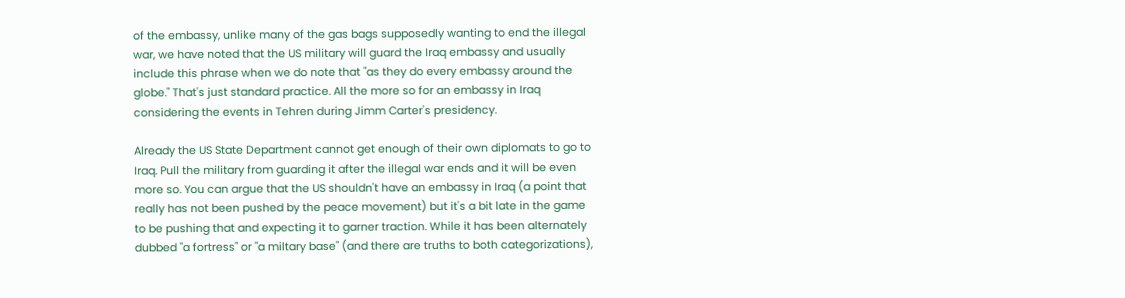of the embassy, unlike many of the gas bags supposedly wanting to end the illegal war, we have noted that the US military will guard the Iraq embassy and usually include this phrase when we do note that "as they do every embassy around the globe." That's just standard practice. All the more so for an embassy in Iraq considering the events in Tehren during Jimm Carter's presidency.

Already the US State Department cannot get enough of their own diplomats to go to Iraq. Pull the military from guarding it after the illegal war ends and it will be even more so. You can argue that the US shouldn't have an embassy in Iraq (a point that really has not been pushed by the peace movement) but it's a bit late in the game to be pushing that and expecting it to garner traction. While it has been alternately dubbed "a fortress" or "a miltary base" (and there are truths to both categorizations),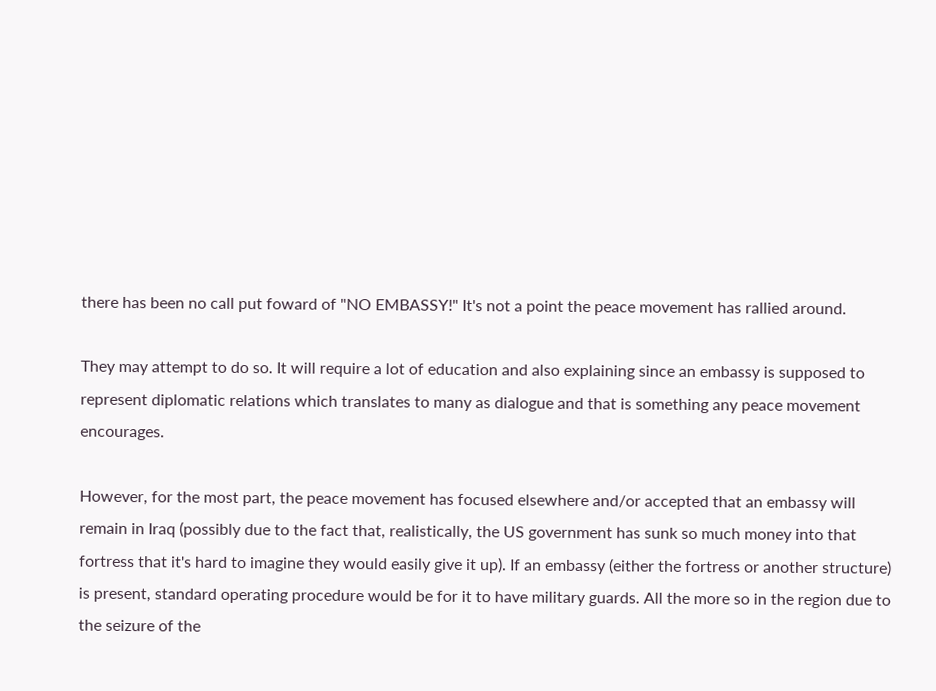there has been no call put foward of "NO EMBASSY!" It's not a point the peace movement has rallied around.

They may attempt to do so. It will require a lot of education and also explaining since an embassy is supposed to represent diplomatic relations which translates to many as dialogue and that is something any peace movement encourages.

However, for the most part, the peace movement has focused elsewhere and/or accepted that an embassy will remain in Iraq (possibly due to the fact that, realistically, the US government has sunk so much money into that fortress that it's hard to imagine they would easily give it up). If an embassy (either the fortress or another structure) is present, standard operating procedure would be for it to have military guards. All the more so in the region due to the seizure of the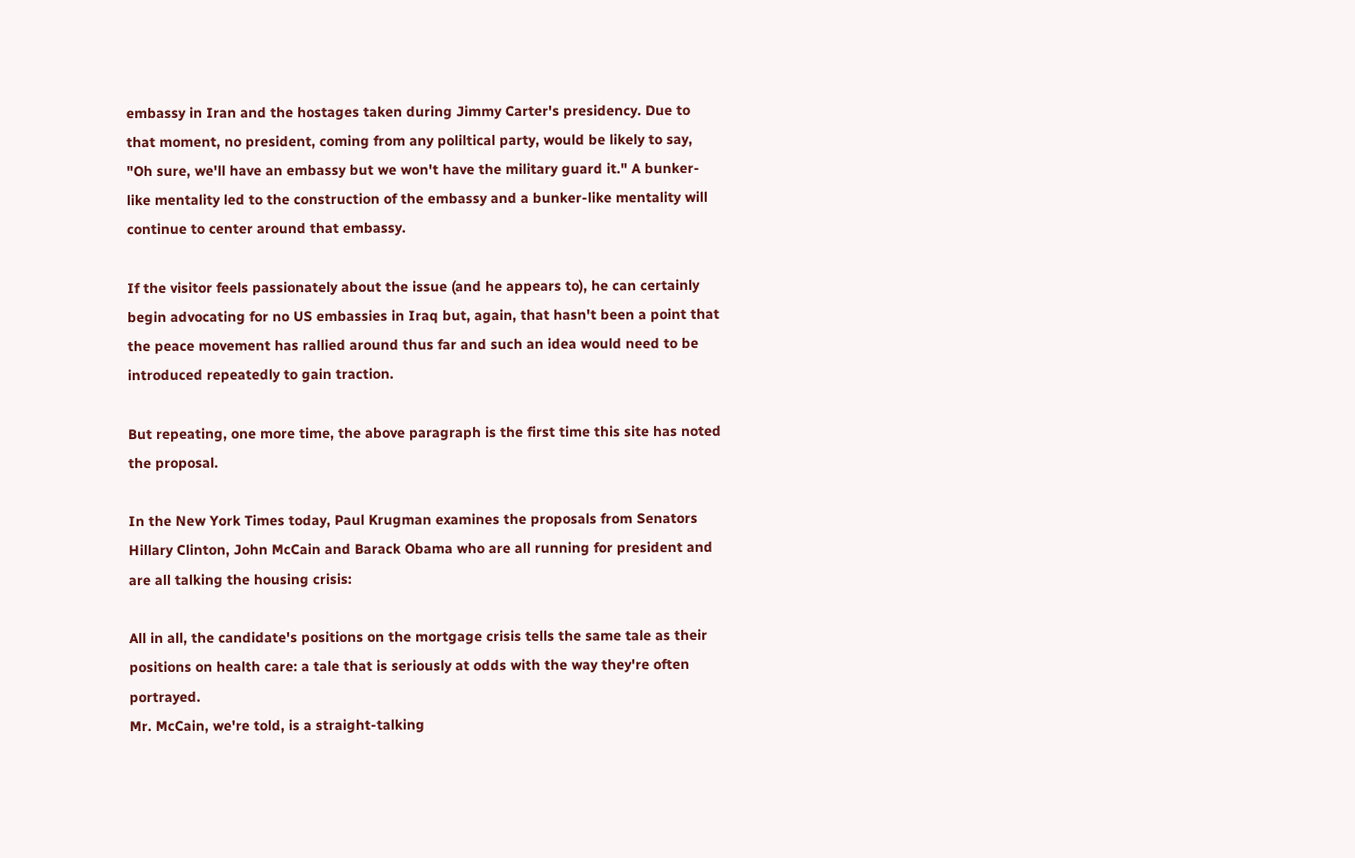embassy in Iran and the hostages taken during Jimmy Carter's presidency. Due to that moment, no president, coming from any poliltical party, would be likely to say, "Oh sure, we'll have an embassy but we won't have the military guard it." A bunker-like mentality led to the construction of the embassy and a bunker-like mentality will continue to center around that embassy.

If the visitor feels passionately about the issue (and he appears to), he can certainly begin advocating for no US embassies in Iraq but, again, that hasn't been a point that the peace movement has rallied around thus far and such an idea would need to be introduced repeatedly to gain traction.

But repeating, one more time, the above paragraph is the first time this site has noted the proposal.

In the New York Times today, Paul Krugman examines the proposals from Senators Hillary Clinton, John McCain and Barack Obama who are all running for president and are all talking the housing crisis:

All in all, the candidate's positions on the mortgage crisis tells the same tale as their positions on health care: a tale that is seriously at odds with the way they're often portrayed.
Mr. McCain, we're told, is a straight-talking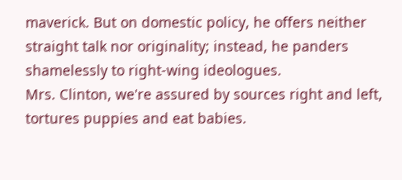maverick. But on domestic policy, he offers neither straight talk nor originality; instead, he panders shamelessly to right-wing ideologues.
Mrs. Clinton, we're assured by sources right and left, tortures puppies and eat babies.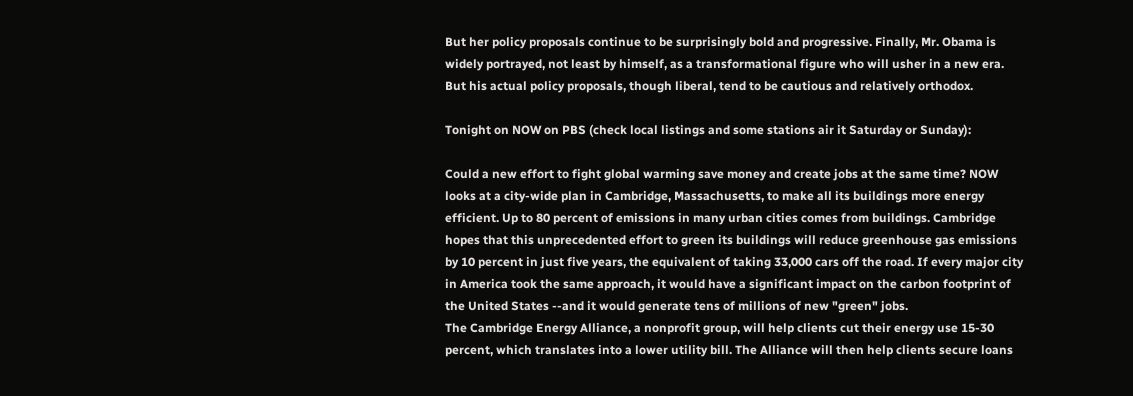But her policy proposals continue to be surprisingly bold and progressive. Finally, Mr. Obama is widely portrayed, not least by himself, as a transformational figure who will usher in a new era. But his actual policy proposals, though liberal, tend to be cautious and relatively orthodox.

Tonight on NOW on PBS (check local listings and some stations air it Saturday or Sunday):

Could a new effort to fight global warming save money and create jobs at the same time? NOW looks at a city-wide plan in Cambridge, Massachusetts, to make all its buildings more energy efficient. Up to 80 percent of emissions in many urban cities comes from buildings. Cambridge hopes that this unprecedented effort to green its buildings will reduce greenhouse gas emissions by 10 percent in just five years, the equivalent of taking 33,000 cars off the road. If every major city in America took the same approach, it would have a significant impact on the carbon footprint of the United States --and it would generate tens of millions of new "green" jobs.
The Cambridge Energy Alliance, a nonprofit group, will help clients cut their energy use 15-30 percent, which translates into a lower utility bill. The Alliance will then help clients secure loans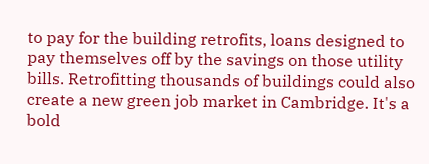to pay for the building retrofits, loans designed to pay themselves off by the savings on those utility bills. Retrofitting thousands of buildings could also create a new green job market in Cambridge. It's a bold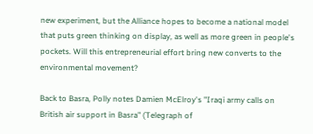new experiment, but the Alliance hopes to become a national model that puts green thinking on display, as well as more green in people's pockets. Will this entrepreneurial effort bring new converts to the environmental movement?

Back to Basra, Polly notes Damien McElroy's "Iraqi army calls on British air support in Basra" (Telegraph of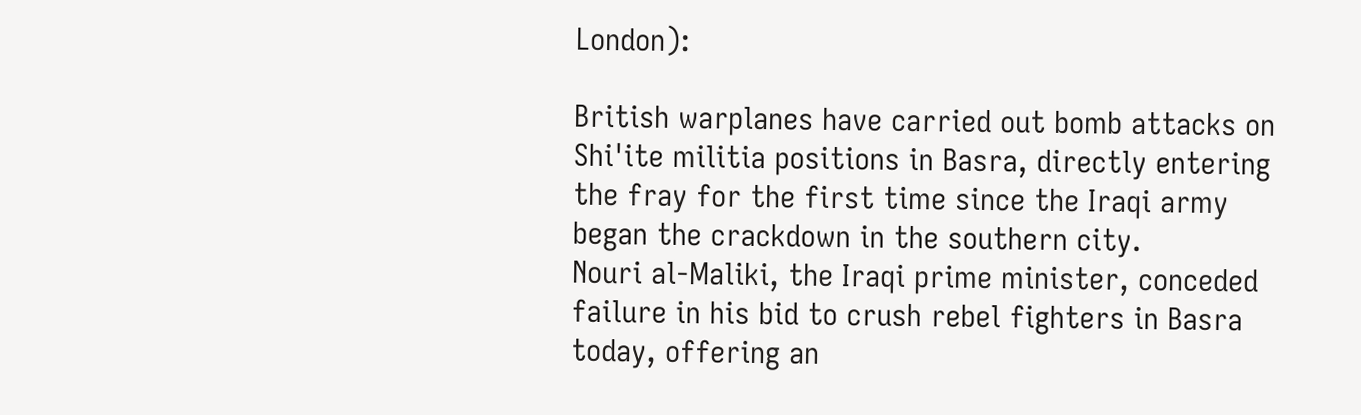London):

British warplanes have carried out bomb attacks on Shi'ite militia positions in Basra, directly entering the fray for the first time since the Iraqi army began the crackdown in the southern city.
Nouri al-Maliki, the Iraqi prime minister, conceded failure in his bid to crush rebel fighters in Basra today, offering an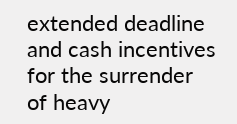extended deadline and cash incentives for the surrender of heavy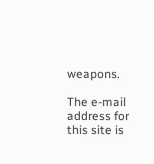weapons.

The e-mail address for this site is